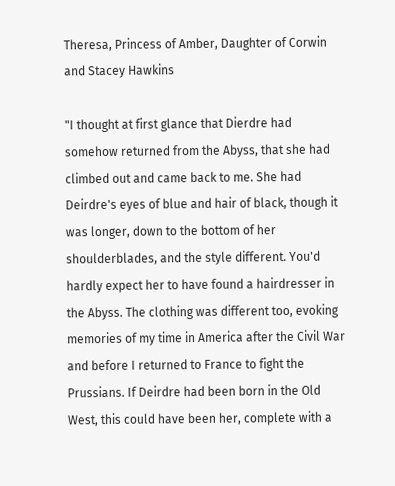Theresa, Princess of Amber, Daughter of Corwin and Stacey Hawkins

"I thought at first glance that Dierdre had somehow returned from the Abyss, that she had climbed out and came back to me. She had Deirdre's eyes of blue and hair of black, though it was longer, down to the bottom of her shoulderblades, and the style different. You'd hardly expect her to have found a hairdresser in the Abyss. The clothing was different too, evoking memories of my time in America after the Civil War and before I returned to France to fight the Prussians. If Deirdre had been born in the Old West, this could have been her, complete with a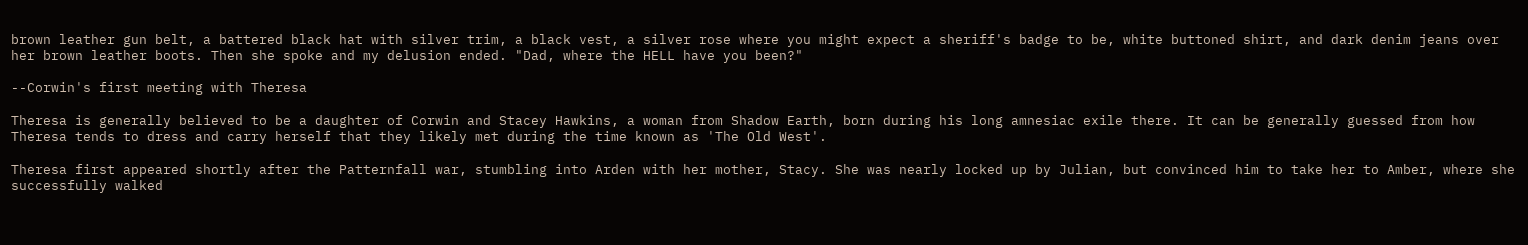brown leather gun belt, a battered black hat with silver trim, a black vest, a silver rose where you might expect a sheriff's badge to be, white buttoned shirt, and dark denim jeans over her brown leather boots. Then she spoke and my delusion ended. "Dad, where the HELL have you been?"

--Corwin's first meeting with Theresa

Theresa is generally believed to be a daughter of Corwin and Stacey Hawkins, a woman from Shadow Earth, born during his long amnesiac exile there. It can be generally guessed from how Theresa tends to dress and carry herself that they likely met during the time known as 'The Old West'.

Theresa first appeared shortly after the Patternfall war, stumbling into Arden with her mother, Stacy. She was nearly locked up by Julian, but convinced him to take her to Amber, where she successfully walked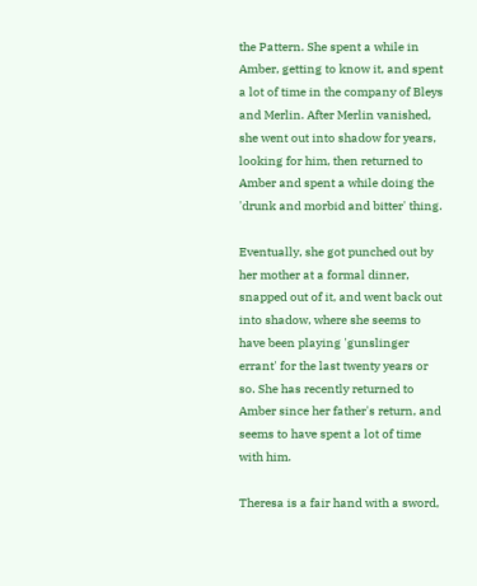the Pattern. She spent a while in Amber, getting to know it, and spent a lot of time in the company of Bleys and Merlin. After Merlin vanished, she went out into shadow for years, looking for him, then returned to Amber and spent a while doing the 'drunk and morbid and bitter' thing.

Eventually, she got punched out by her mother at a formal dinner, snapped out of it, and went back out into shadow, where she seems to have been playing 'gunslinger errant' for the last twenty years or so. She has recently returned to Amber since her father's return, and seems to have spent a lot of time with him.

Theresa is a fair hand with a sword,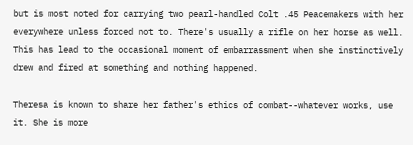but is most noted for carrying two pearl-handled Colt .45 Peacemakers with her everywhere unless forced not to. There's usually a rifle on her horse as well. This has lead to the occasional moment of embarrassment when she instinctively drew and fired at something and nothing happened.

Theresa is known to share her father's ethics of combat--whatever works, use it. She is more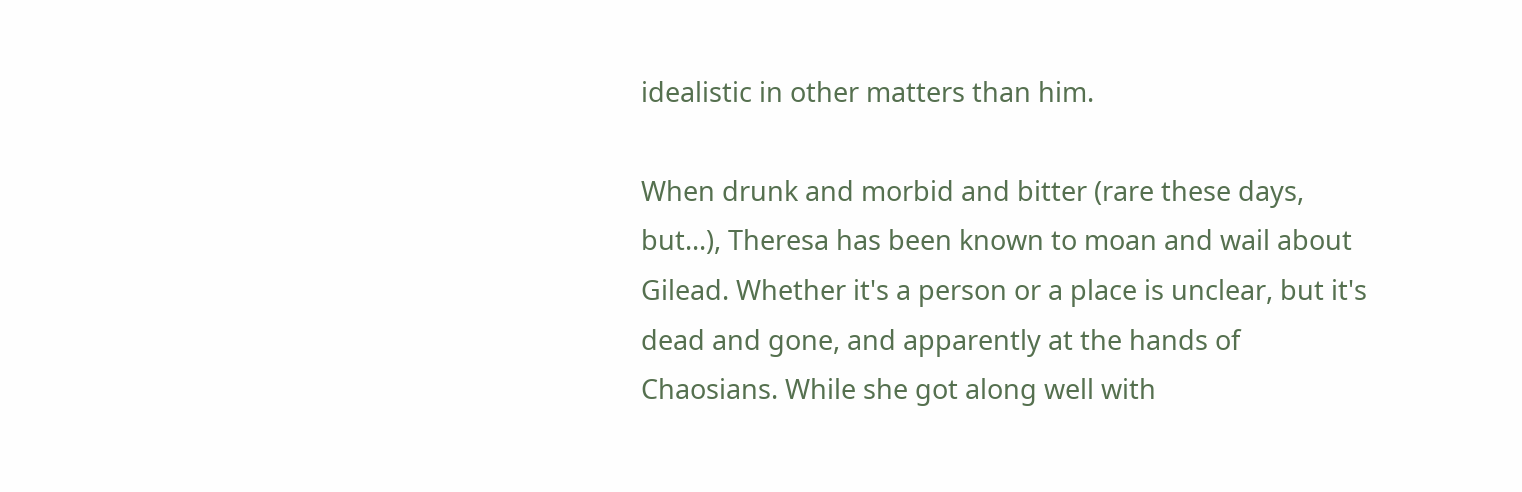idealistic in other matters than him.

When drunk and morbid and bitter (rare these days, but...), Theresa has been known to moan and wail about Gilead. Whether it's a person or a place is unclear, but it's dead and gone, and apparently at the hands of Chaosians. While she got along well with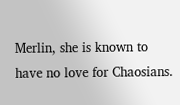Merlin, she is known to have no love for Chaosians.